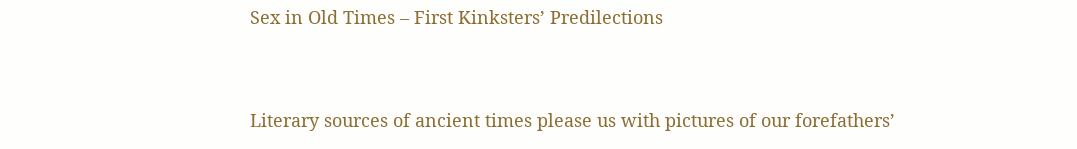Sex in Old Times – First Kinksters’ Predilections


Literary sources of ancient times please us with pictures of our forefathers’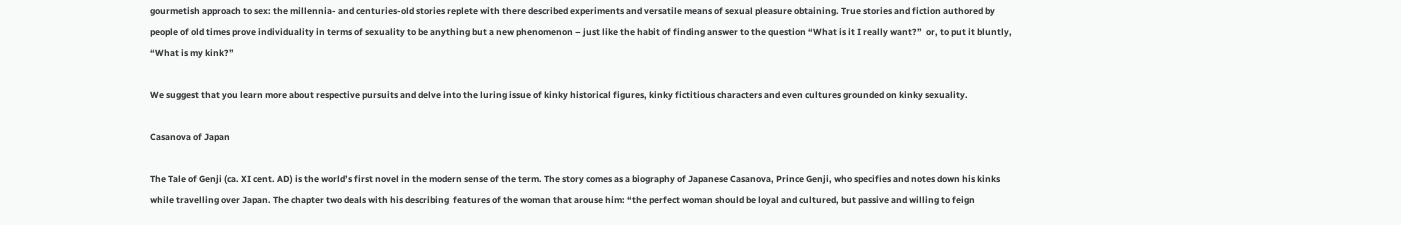gourmetish approach to sex: the millennia- and centuries-old stories replete with there described experiments and versatile means of sexual pleasure obtaining. True stories and fiction authored by people of old times prove individuality in terms of sexuality to be anything but a new phenomenon – just like the habit of finding answer to the question “What is it I really want?”  or, to put it bluntly, “What is my kink?”

We suggest that you learn more about respective pursuits and delve into the luring issue of kinky historical figures, kinky fictitious characters and even cultures grounded on kinky sexuality.

Casanova of Japan

The Tale of Genji (ca. XI cent. AD) is the world’s first novel in the modern sense of the term. The story comes as a biography of Japanese Casanova, Prince Genji, who specifies and notes down his kinks while travelling over Japan. The chapter two deals with his describing  features of the woman that arouse him: “the perfect woman should be loyal and cultured, but passive and willing to feign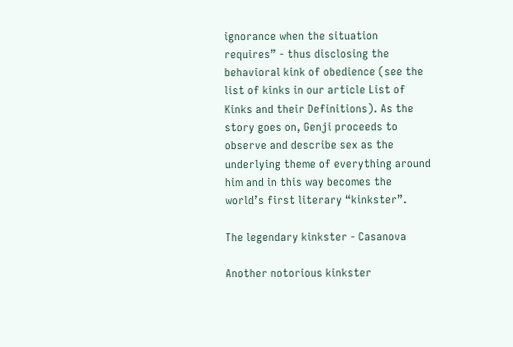ignorance when the situation requires” - thus disclosing the behavioral kink of obedience (see the list of kinks in our article List of Kinks and their Definitions). As the story goes on, Genji proceeds to observe and describe sex as the underlying theme of everything around him and in this way becomes the world’s first literary “kinkster”.

The legendary kinkster - Casanova

Another notorious kinkster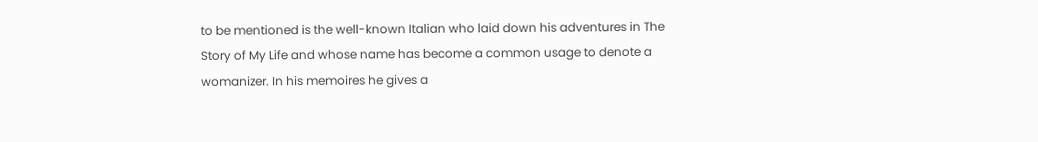to be mentioned is the well-known Italian who laid down his adventures in The Story of My Life and whose name has become a common usage to denote a womanizer. In his memoires he gives a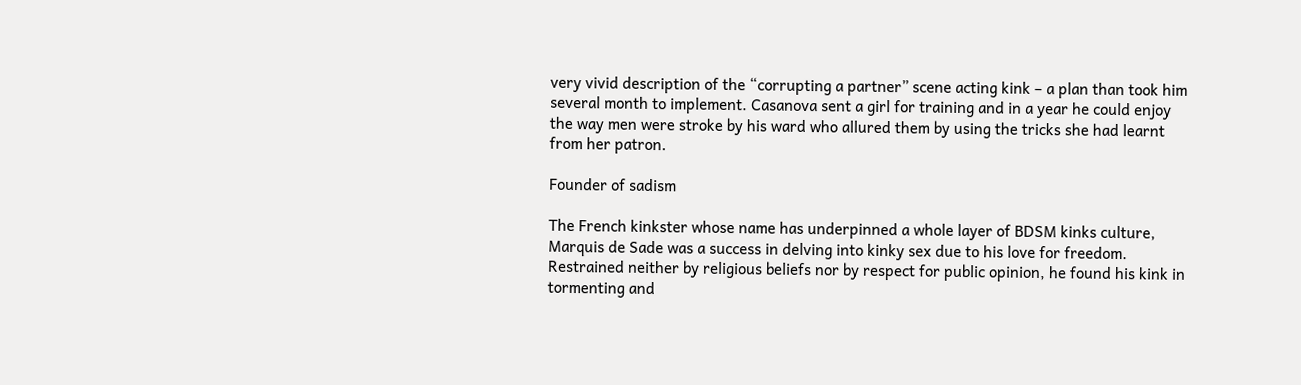very vivid description of the “corrupting a partner” scene acting kink – a plan than took him several month to implement. Casanova sent a girl for training and in a year he could enjoy the way men were stroke by his ward who allured them by using the tricks she had learnt from her patron.

Founder of sadism

The French kinkster whose name has underpinned a whole layer of BDSM kinks culture, Marquis de Sade was a success in delving into kinky sex due to his love for freedom. Restrained neither by religious beliefs nor by respect for public opinion, he found his kink in tormenting and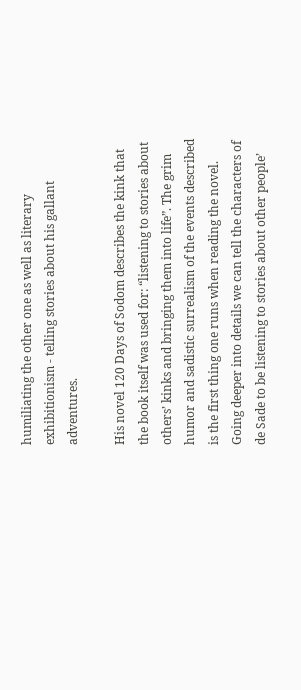humiliating the other one as well as literary exhibitionism - telling stories about his gallant adventures.

His novel 120 Days of Sodom describes the kink that the book itself was used for: “listening to stories about others’ kinks and bringing them into life”. The grim humor and sadistic surrealism of the events described is the first thing one runs when reading the novel. Going deeper into details we can tell the characters of de Sade to be listening to stories about other people’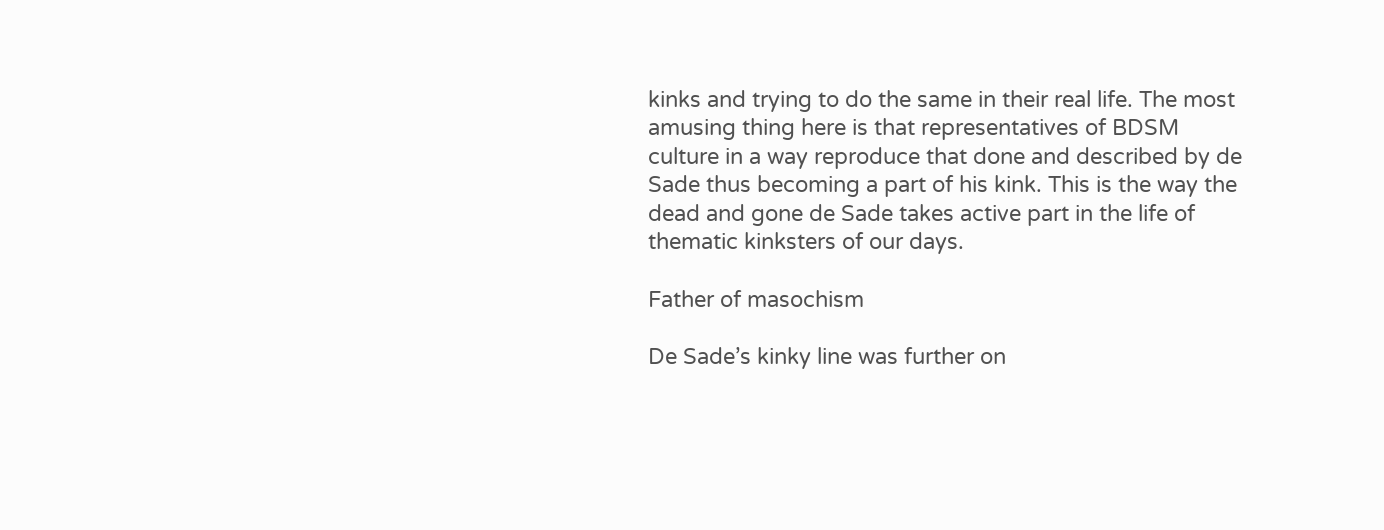kinks and trying to do the same in their real life. The most amusing thing here is that representatives of BDSM culture in a way reproduce that done and described by de Sade thus becoming a part of his kink. This is the way the dead and gone de Sade takes active part in the life of thematic kinksters of our days.

Father of masochism

De Sade’s kinky line was further on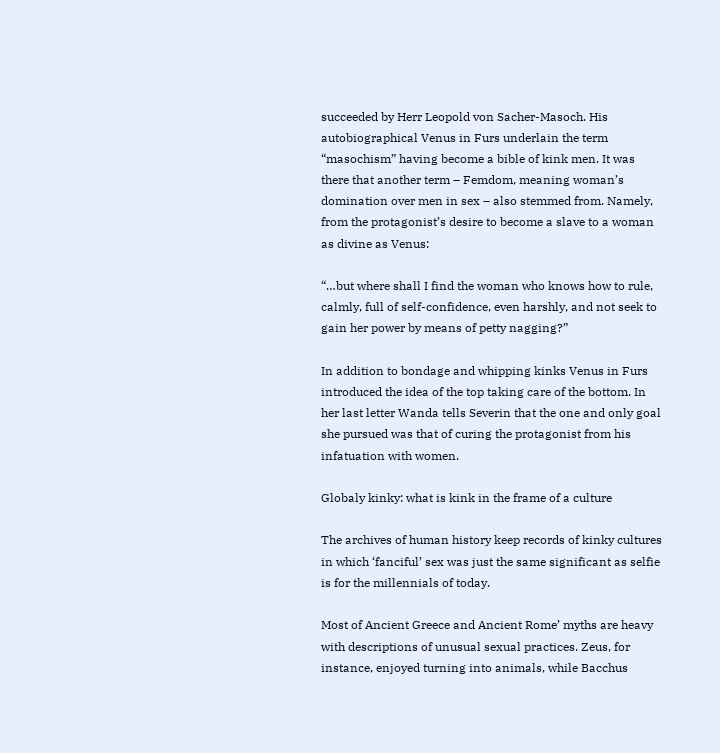succeeded by Herr Leopold von Sacher-Masoch. His autobiographical Venus in Furs underlain the term “masochism” having become a bible of kink men. It was there that another term – Femdom, meaning woman’s domination over men in sex – also stemmed from. Namely, from the protagonist’s desire to become a slave to a woman as divine as Venus:

“…but where shall I find the woman who knows how to rule, calmly, full of self-confidence, even harshly, and not seek to gain her power by means of petty nagging?”

In addition to bondage and whipping kinks Venus in Furs introduced the idea of the top taking care of the bottom. In her last letter Wanda tells Severin that the one and only goal she pursued was that of curing the protagonist from his infatuation with women.

Globaly kinky: what is kink in the frame of a culture

The archives of human history keep records of kinky cultures in which ‘fanciful’ sex was just the same significant as selfie is for the millennials of today.

Most of Ancient Greece and Ancient Rome’ myths are heavy with descriptions of unusual sexual practices. Zeus, for instance, enjoyed turning into animals, while Bacchus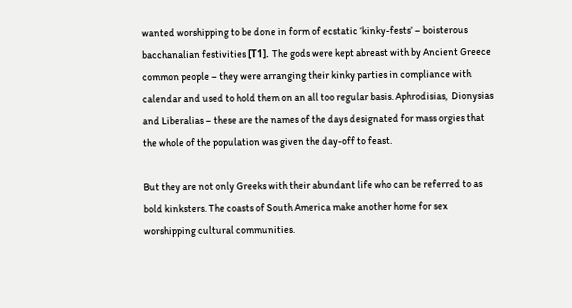wanted worshipping to be done in form of ecstatic ‘kinky-fests’ – boisterous bacchanalian festivities [Т1]. The gods were kept abreast with by Ancient Greece common people – they were arranging their kinky parties in compliance with calendar and used to hold them on an all too regular basis. Aphrodisias,  Dionysias and Liberalias – these are the names of the days designated for mass orgies that the whole of the population was given the day-off to feast.

But they are not only Greeks with their abundant life who can be referred to as bold kinksters. The coasts of South America make another home for sex worshipping cultural communities.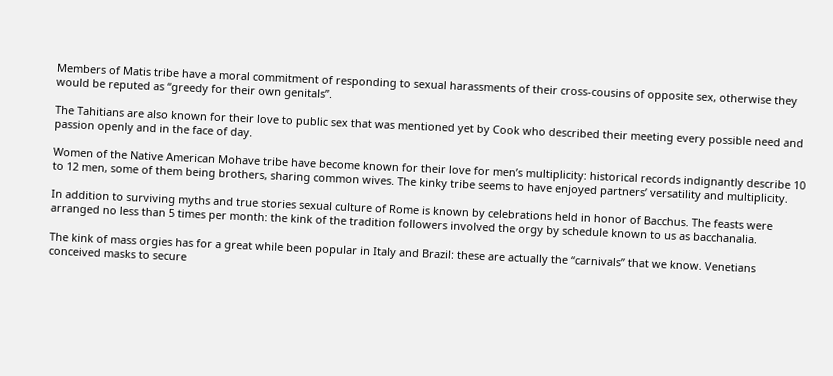Members of Matis tribe have a moral commitment of responding to sexual harassments of their cross-cousins of opposite sex, otherwise they would be reputed as “greedy for their own genitals”.

The Tahitians are also known for their love to public sex that was mentioned yet by Cook who described their meeting every possible need and passion openly and in the face of day.

Women of the Native American Mohave tribe have become known for their love for men’s multiplicity: historical records indignantly describe 10 to 12 men, some of them being brothers, sharing common wives. The kinky tribe seems to have enjoyed partners’ versatility and multiplicity.

In addition to surviving myths and true stories sexual culture of Rome is known by celebrations held in honor of Bacchus. The feasts were arranged no less than 5 times per month: the kink of the tradition followers involved the orgy by schedule known to us as bacchanalia.

The kink of mass orgies has for a great while been popular in Italy and Brazil: these are actually the “carnivals” that we know. Venetians conceived masks to secure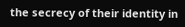the secrecy of their identity in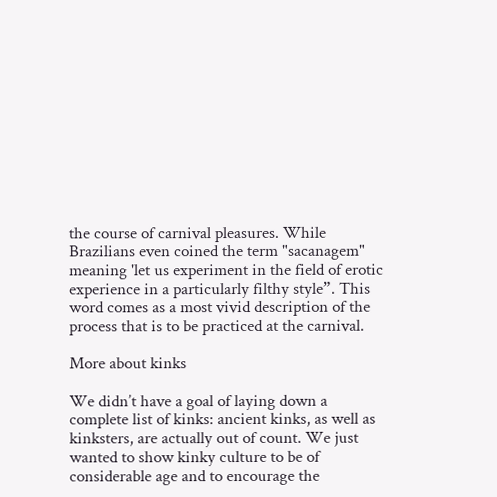the course of carnival pleasures. While Brazilians even coined the term "sacanagem" meaning 'let us experiment in the field of erotic experience in a particularly filthy style”. This word comes as a most vivid description of the process that is to be practiced at the carnival.

More about kinks

We didn’t have a goal of laying down a complete list of kinks: ancient kinks, as well as kinksters, are actually out of count. We just wanted to show kinky culture to be of considerable age and to encourage the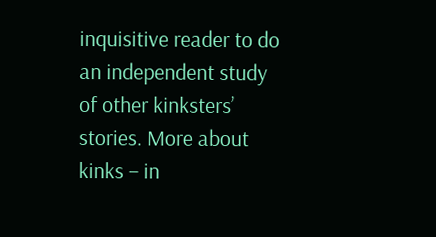inquisitive reader to do an independent study of other kinksters’ stories. More about kinks – in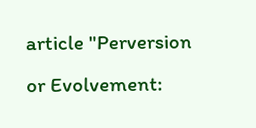article "Perversion or Evolvement: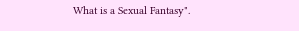What is a Sexual Fantasy".